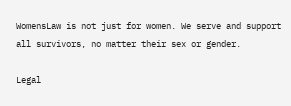WomensLaw is not just for women. We serve and support all survivors, no matter their sex or gender.

Legal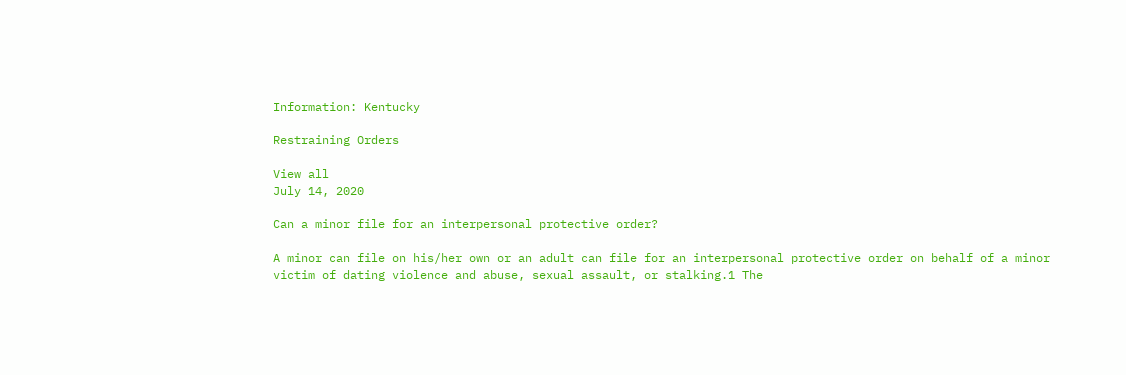Information: Kentucky

Restraining Orders

View all
July 14, 2020

Can a minor file for an interpersonal protective order?

A minor can file on his/her own or an adult can file for an interpersonal protective order on behalf of a minor victim of dating violence and abuse, sexual assault, or stalking.1 The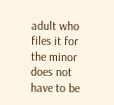adult who files it for the minor does not have to be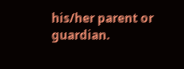his/her parent or guardian.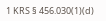1 KRS § 456.030(1)(d)